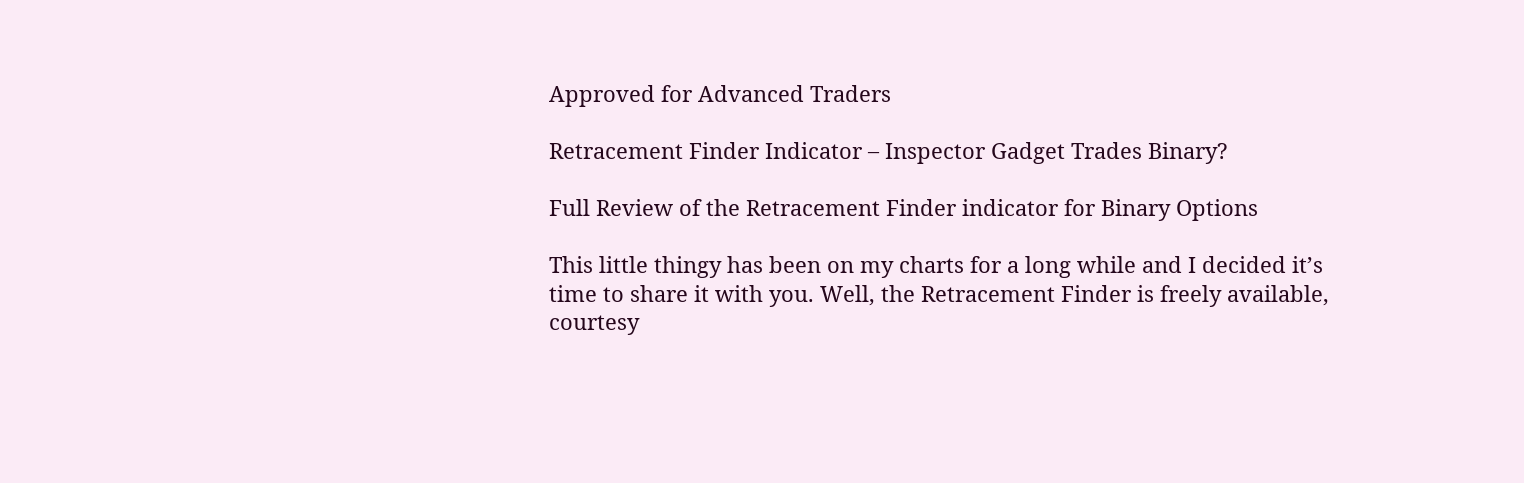Approved for Advanced Traders

Retracement Finder Indicator – Inspector Gadget Trades Binary?

Full Review of the Retracement Finder indicator for Binary Options

This little thingy has been on my charts for a long while and I decided it’s time to share it with you. Well, the Retracement Finder is freely available, courtesy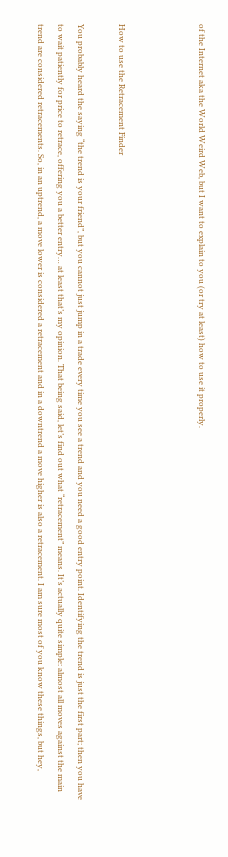of the Internet aka the World Weird Web, but I want to explain to you (or try at least) how to use it properly.



How to use the Retracement Finder

You probably heard the saying “the trend is your friend”, but you cannot just jump in a trade every time you see a trend and you need a good entry point. Identifying the trend is just the first part; then you have to wait patiently for price to retrace, offering you a better entry… at least that’s my opinion. That being said, let’s find out what “retracement” means. It’s actually quite simple: almost all moves against the main trend are considered retracements. So, in an uptrend, a move lower is considered a retracement and in a downtrend a move higher is also a retracement. I am sure most of you know these things, but hey,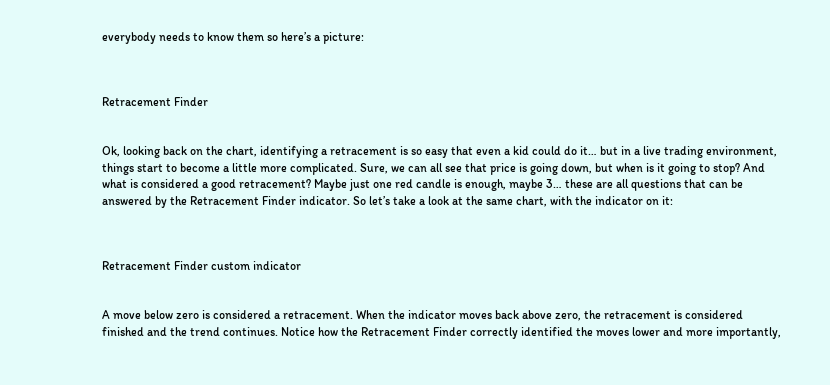everybody needs to know them so here’s a picture:



Retracement Finder


Ok, looking back on the chart, identifying a retracement is so easy that even a kid could do it… but in a live trading environment, things start to become a little more complicated. Sure, we can all see that price is going down, but when is it going to stop? And what is considered a good retracement? Maybe just one red candle is enough, maybe 3… these are all questions that can be answered by the Retracement Finder indicator. So let’s take a look at the same chart, with the indicator on it:



Retracement Finder custom indicator


A move below zero is considered a retracement. When the indicator moves back above zero, the retracement is considered finished and the trend continues. Notice how the Retracement Finder correctly identified the moves lower and more importantly,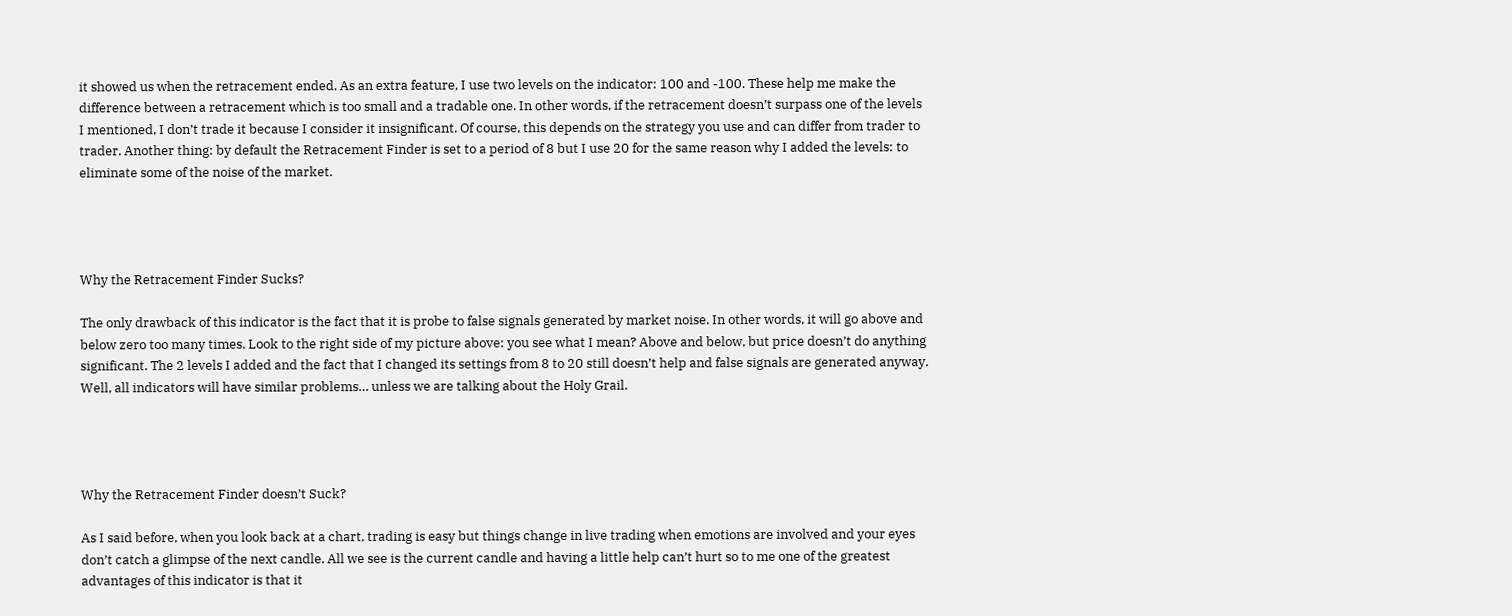it showed us when the retracement ended. As an extra feature, I use two levels on the indicator: 100 and -100. These help me make the difference between a retracement which is too small and a tradable one. In other words, if the retracement doesn’t surpass one of the levels I mentioned, I don’t trade it because I consider it insignificant. Of course, this depends on the strategy you use and can differ from trader to trader. Another thing: by default the Retracement Finder is set to a period of 8 but I use 20 for the same reason why I added the levels: to eliminate some of the noise of the market.




Why the Retracement Finder Sucks?

The only drawback of this indicator is the fact that it is probe to false signals generated by market noise. In other words, it will go above and below zero too many times. Look to the right side of my picture above: you see what I mean? Above and below, but price doesn’t do anything significant. The 2 levels I added and the fact that I changed its settings from 8 to 20 still doesn’t help and false signals are generated anyway. Well, all indicators will have similar problems… unless we are talking about the Holy Grail.




Why the Retracement Finder doesn’t Suck?

As I said before, when you look back at a chart, trading is easy but things change in live trading when emotions are involved and your eyes don’t catch a glimpse of the next candle. All we see is the current candle and having a little help can’t hurt so to me one of the greatest advantages of this indicator is that it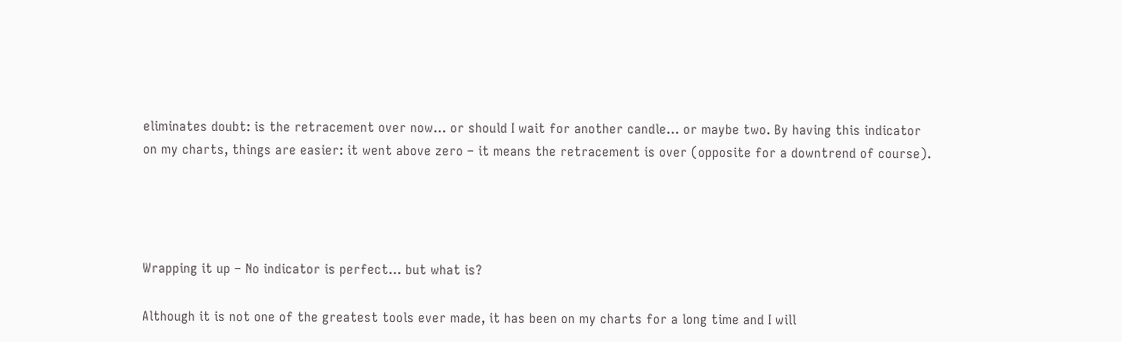eliminates doubt: is the retracement over now… or should I wait for another candle… or maybe two. By having this indicator on my charts, things are easier: it went above zero – it means the retracement is over (opposite for a downtrend of course).




Wrapping it up – No indicator is perfect… but what is?

Although it is not one of the greatest tools ever made, it has been on my charts for a long time and I will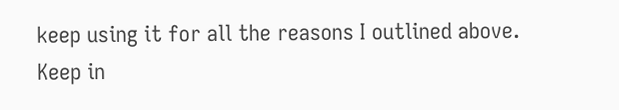keep using it for all the reasons I outlined above. Keep in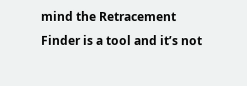mind the Retracement Finder is a tool and it’s not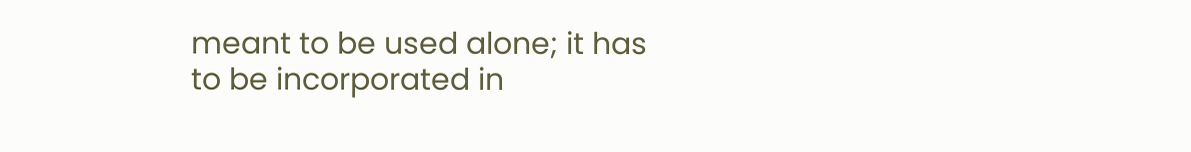meant to be used alone; it has to be incorporated in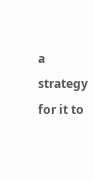a strategy for it to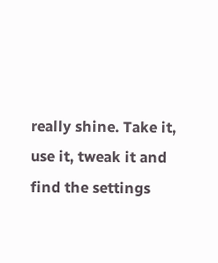really shine. Take it, use it, tweak it and find the settings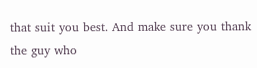that suit you best. And make sure you thank the guy who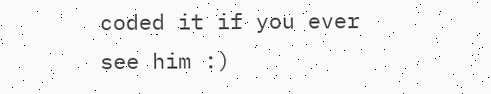coded it if you ever see him :)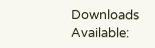Downloads Available: